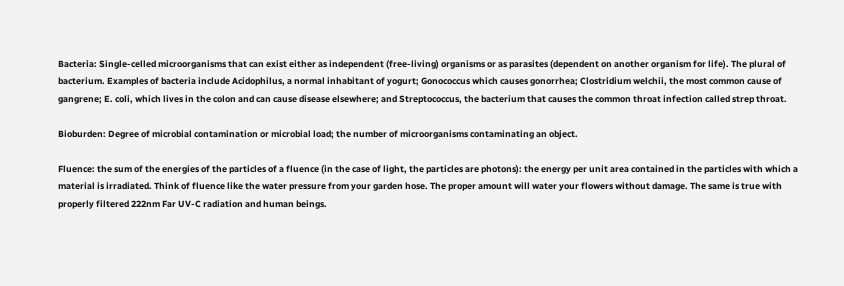Bacteria: Single-celled microorganisms that can exist either as independent (free-living) organisms or as parasites (dependent on another organism for life). The plural of bacterium. Examples of bacteria include Acidophilus, a normal inhabitant of yogurt; Gonococcus which causes gonorrhea; Clostridium welchii, the most common cause of gangrene; E. coli, which lives in the colon and can cause disease elsewhere; and Streptococcus, the bacterium that causes the common throat infection called strep throat.

Bioburden: Degree of microbial contamination or microbial load; the number of microorganisms contaminating an object.

Fluence: the sum of the energies of the particles of a fluence (in the case of light, the particles are photons): the energy per unit area contained in the particles with which a material is irradiated. Think of fluence like the water pressure from your garden hose. The proper amount will water your flowers without damage. The same is true with properly filtered 222nm Far UV-C radiation and human beings.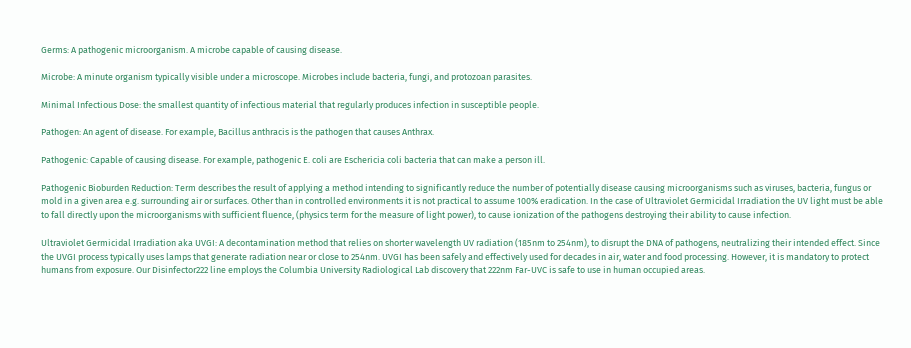Germs: A pathogenic microorganism. A microbe capable of causing disease.

Microbe: A minute organism typically visible under a microscope. Microbes include bacteria, fungi, and protozoan parasites.

Minimal Infectious Dose: the smallest quantity of infectious material that regularly produces infection in susceptible people.

Pathogen: An agent of disease. For example, Bacillus anthracis is the pathogen that causes Anthrax.

Pathogenic: Capable of causing disease. For example, pathogenic E. coli are Eschericia coli bacteria that can make a person ill.

Pathogenic Bioburden Reduction: Term describes the result of applying a method intending to significantly reduce the number of potentially disease causing microorganisms such as viruses, bacteria, fungus or mold in a given area e.g. surrounding air or surfaces. Other than in controlled environments it is not practical to assume 100% eradication. In the case of Ultraviolet Germicidal Irradiation the UV light must be able to fall directly upon the microorganisms with sufficient fluence, (physics term for the measure of light power), to cause ionization of the pathogens destroying their ability to cause infection.

Ultraviolet Germicidal Irradiation aka UVGI: A decontamination method that relies on shorter wavelength UV radiation (185nm to 254nm), to disrupt the DNA of pathogens, neutralizing their intended effect. Since the UVGI process typically uses lamps that generate radiation near or close to 254nm. UVGI has been safely and effectively used for decades in air, water and food processing. However, it is mandatory to protect humans from exposure. Our Disinfector222 line employs the Columbia University Radiological Lab discovery that 222nm Far-UVC is safe to use in human occupied areas.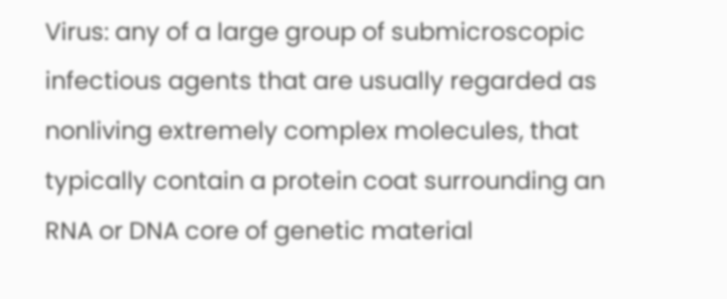Virus: any of a large group of submicroscopic infectious agents that are usually regarded as nonliving extremely complex molecules, that typically contain a protein coat surrounding an RNA or DNA core of genetic material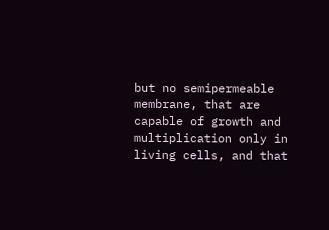but no semipermeable membrane, that are capable of growth and multiplication only in living cells, and that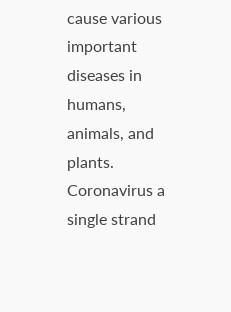cause various important diseases in humans, animals, and plants. Coronavirus a single strand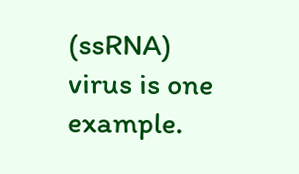(ssRNA) virus is one example.